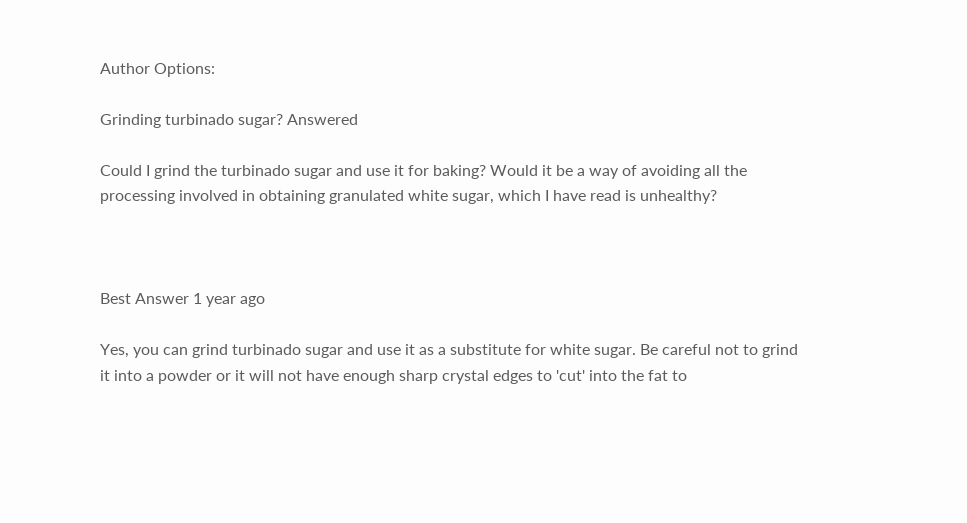Author Options:

Grinding turbinado sugar? Answered

Could I grind the turbinado sugar and use it for baking? Would it be a way of avoiding all the processing involved in obtaining granulated white sugar, which I have read is unhealthy?



Best Answer 1 year ago

Yes, you can grind turbinado sugar and use it as a substitute for white sugar. Be careful not to grind it into a powder or it will not have enough sharp crystal edges to 'cut' into the fat to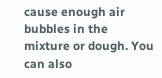cause enough air bubbles in the mixture or dough. You can also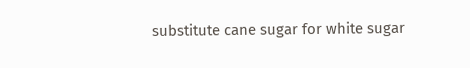substitute cane sugar for white sugar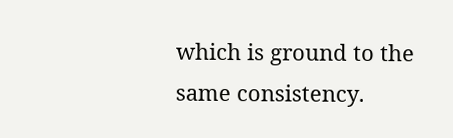which is ground to the same consistency.